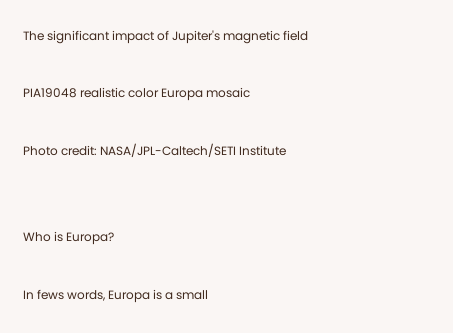The significant impact of Jupiter's magnetic field

PIA19048 realistic color Europa mosaic

Photo credit: NASA/JPL-Caltech/SETI Institute


Who is Europa?

In fews words, Europa is a small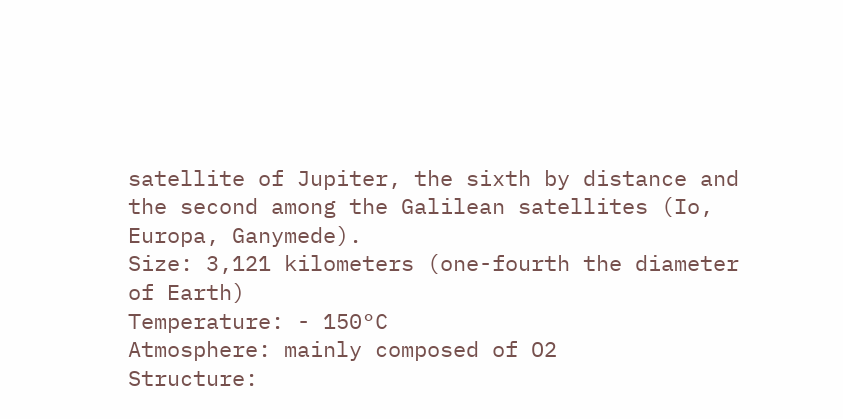satellite of Jupiter, the sixth by distance and the second among the Galilean satellites (Io, Europa, Ganymede).
Size: 3,121 kilometers (one-fourth the diameter of Earth)
Temperature: - 150°C
Atmosphere: mainly composed of O2
Structure: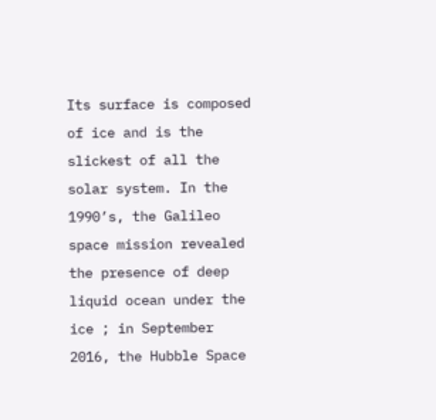Its surface is composed of ice and is the slickest of all the solar system. In the 1990’s, the Galileo space mission revealed the presence of deep liquid ocean under the ice ; in September 2016, the Hubble Space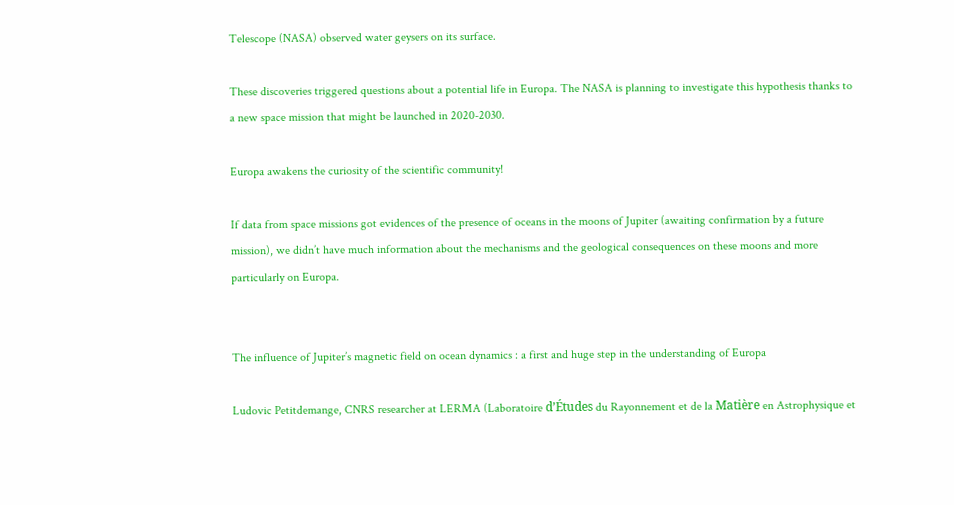Telescope (NASA) observed water geysers on its surface.

These discoveries triggered questions about a potential life in Europa. The NASA is planning to investigate this hypothesis thanks to a new space mission that might be launched in 2020-2030.

Europa awakens the curiosity of the scientific community!

If data from space missions got evidences of the presence of oceans in the moons of Jupiter (awaiting confirmation by a future mission), we didn’t have much information about the mechanisms and the geological consequences on these moons and more particularly on Europa.


The influence of Jupiter’s magnetic field on ocean dynamics : a first and huge step in the understanding of Europa

Ludovic Petitdemange, CNRS researcher at LERMA (Laboratoire d’Études du Rayonnement et de la Matière en Astrophysique et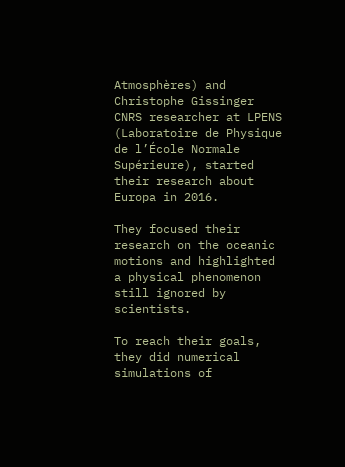Atmosphères) and Christophe Gissinger CNRS researcher at LPENS (Laboratoire de Physique de l’École Normale Supérieure), started their research about Europa in 2016.

They focused their research on the oceanic motions and highlighted a physical phenomenon still ignored by scientists.

To reach their goals, they did numerical simulations of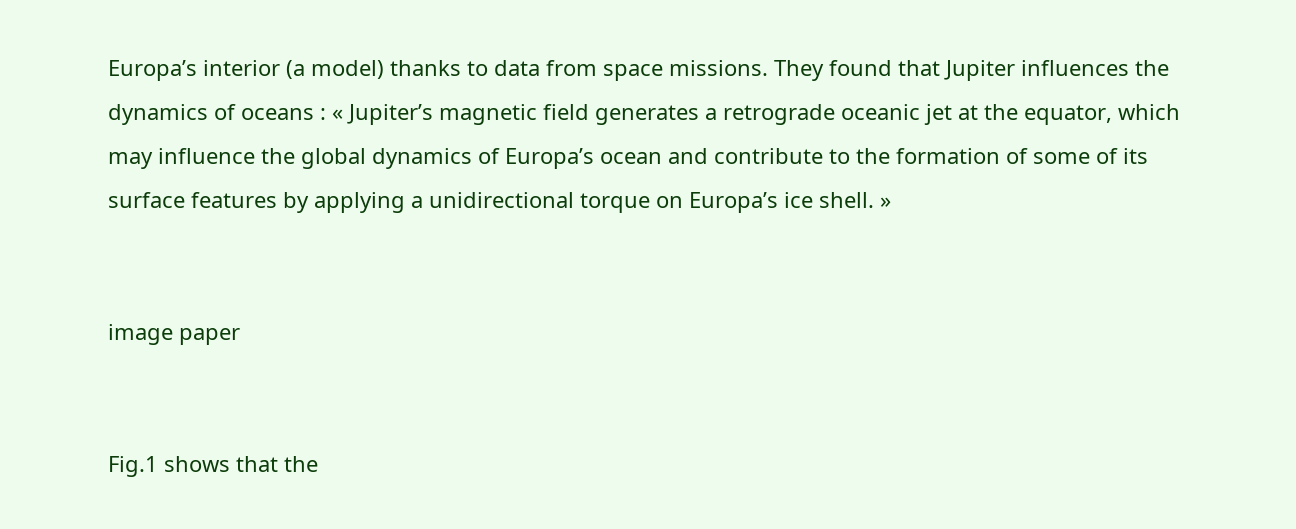Europa’s interior (a model) thanks to data from space missions. They found that Jupiter influences the dynamics of oceans : « Jupiter’s magnetic field generates a retrograde oceanic jet at the equator, which may influence the global dynamics of Europa’s ocean and contribute to the formation of some of its surface features by applying a unidirectional torque on Europa’s ice shell. »


image paper


Fig.1 shows that the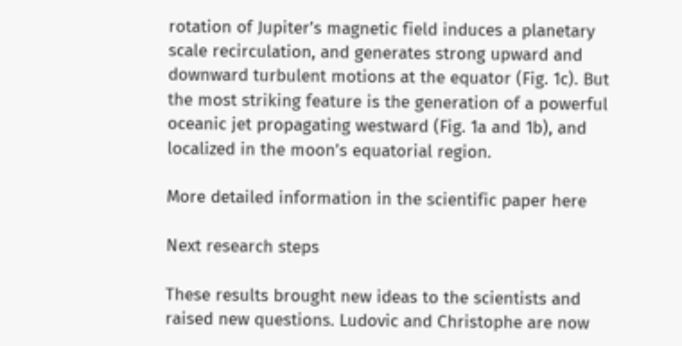rotation of Jupiter’s magnetic field induces a planetary scale recirculation, and generates strong upward and downward turbulent motions at the equator (Fig. 1c). But the most striking feature is the generation of a powerful oceanic jet propagating westward (Fig. 1a and 1b), and localized in the moon’s equatorial region.

More detailed information in the scientific paper here

Next research steps

These results brought new ideas to the scientists and raised new questions. Ludovic and Christophe are now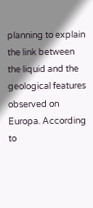planning to explain the link between the liquid and the geological features observed on Europa. According to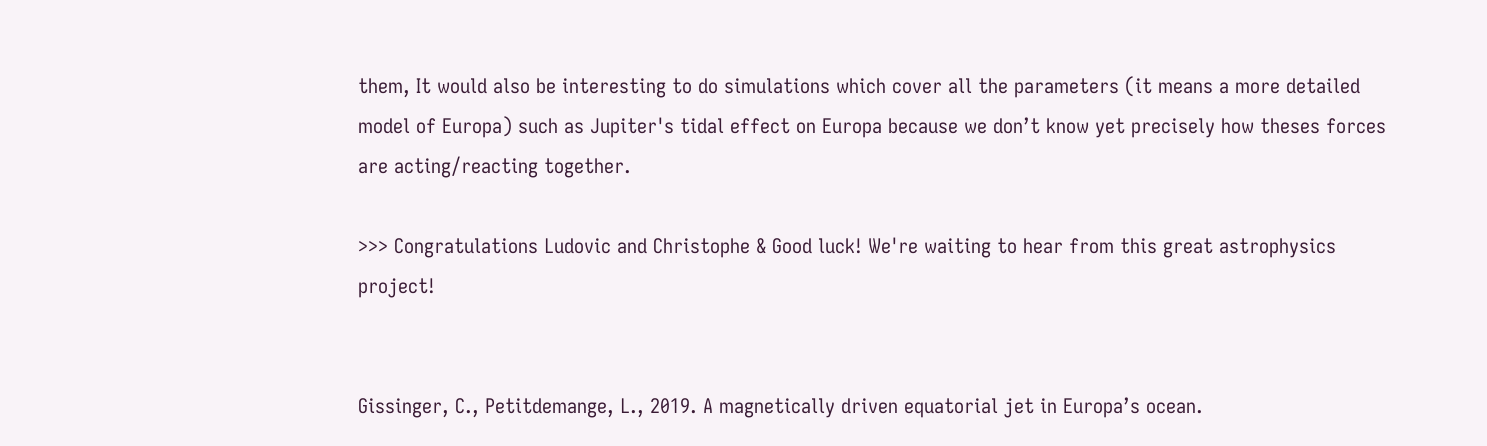them, It would also be interesting to do simulations which cover all the parameters (it means a more detailed model of Europa) such as Jupiter's tidal effect on Europa because we don’t know yet precisely how theses forces are acting/reacting together.

>>> Congratulations Ludovic and Christophe & Good luck! We're waiting to hear from this great astrophysics project!


Gissinger, C., Petitdemange, L., 2019. A magnetically driven equatorial jet in Europa’s ocean.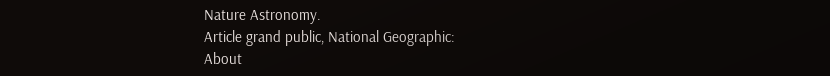Nature Astronomy.
Article grand public, National Geographic:
About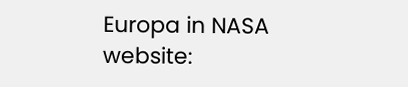Europa in NASA website: